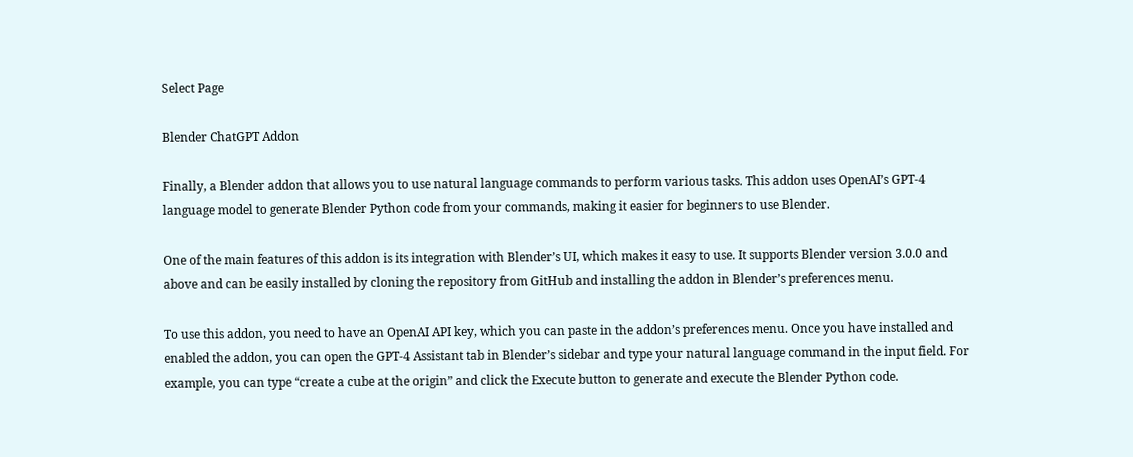Select Page

Blender ChatGPT Addon

Finally, a Blender addon that allows you to use natural language commands to perform various tasks. This addon uses OpenAI’s GPT-4 language model to generate Blender Python code from your commands, making it easier for beginners to use Blender.

One of the main features of this addon is its integration with Blender’s UI, which makes it easy to use. It supports Blender version 3.0.0 and above and can be easily installed by cloning the repository from GitHub and installing the addon in Blender’s preferences menu.

To use this addon, you need to have an OpenAI API key, which you can paste in the addon’s preferences menu. Once you have installed and enabled the addon, you can open the GPT-4 Assistant tab in Blender’s sidebar and type your natural language command in the input field. For example, you can type “create a cube at the origin” and click the Execute button to generate and execute the Blender Python code.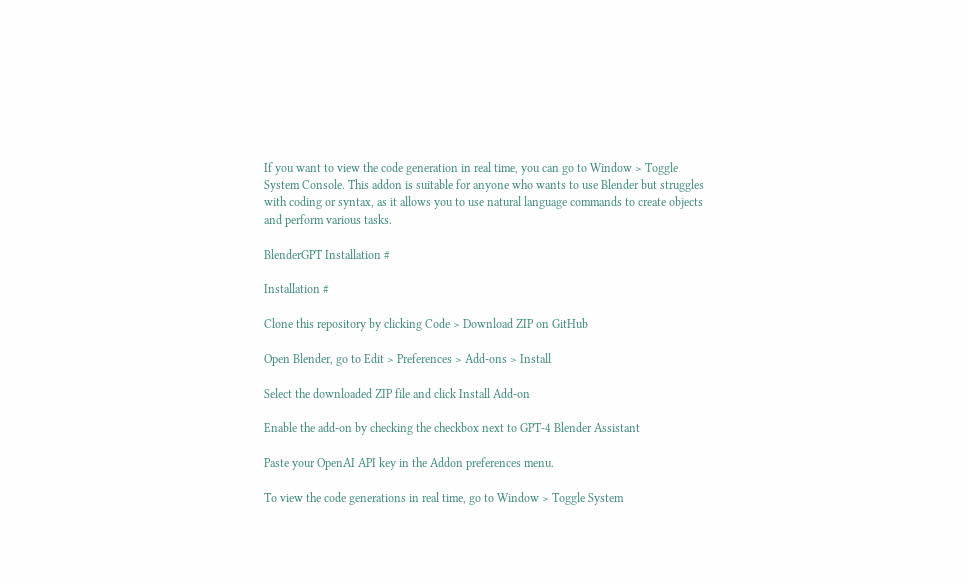If you want to view the code generation in real time, you can go to Window > Toggle System Console. This addon is suitable for anyone who wants to use Blender but struggles with coding or syntax, as it allows you to use natural language commands to create objects and perform various tasks.

BlenderGPT Installation #

Installation #

Clone this repository by clicking Code > Download ZIP on GitHub

Open Blender, go to Edit > Preferences > Add-ons > Install

Select the downloaded ZIP file and click Install Add-on

Enable the add-on by checking the checkbox next to GPT-4 Blender Assistant

Paste your OpenAI API key in the Addon preferences menu.

To view the code generations in real time, go to Window > Toggle System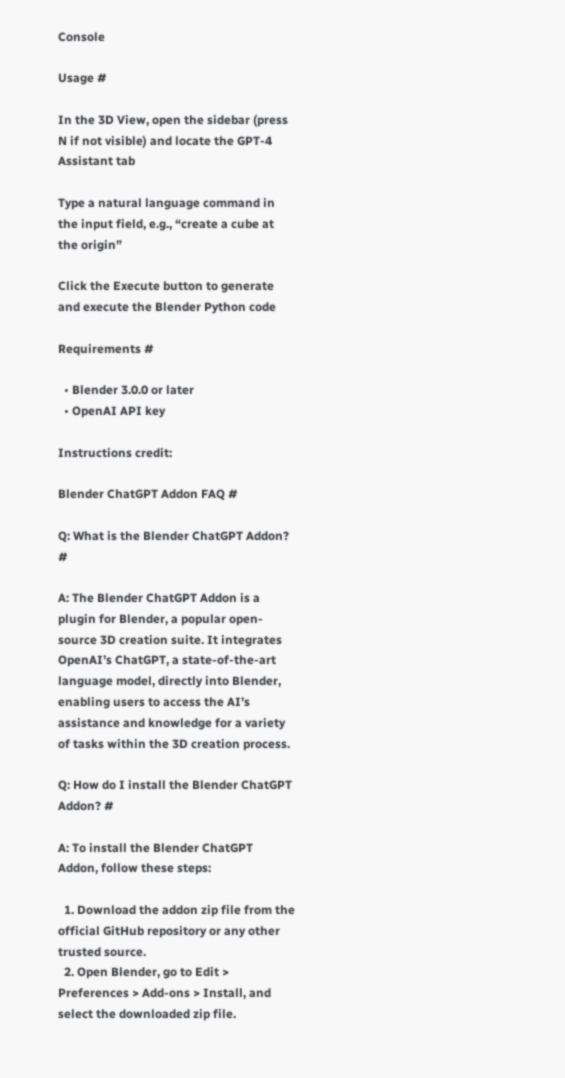Console

Usage #

In the 3D View, open the sidebar (press N if not visible) and locate the GPT-4 Assistant tab

Type a natural language command in the input field, e.g., “create a cube at the origin”

Click the Execute button to generate and execute the Blender Python code

Requirements #

  • Blender 3.0.0 or later
  • OpenAI API key

Instructions credit:

Blender ChatGPT Addon FAQ #

Q: What is the Blender ChatGPT Addon? #

A: The Blender ChatGPT Addon is a plugin for Blender, a popular open-source 3D creation suite. It integrates OpenAI’s ChatGPT, a state-of-the-art language model, directly into Blender, enabling users to access the AI’s assistance and knowledge for a variety of tasks within the 3D creation process.

Q: How do I install the Blender ChatGPT Addon? #

A: To install the Blender ChatGPT Addon, follow these steps:

  1. Download the addon zip file from the official GitHub repository or any other trusted source.
  2. Open Blender, go to Edit > Preferences > Add-ons > Install, and select the downloaded zip file.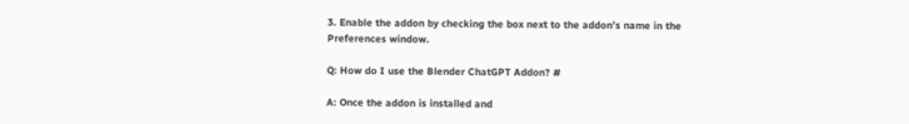3. Enable the addon by checking the box next to the addon’s name in the Preferences window.

Q: How do I use the Blender ChatGPT Addon? #

A: Once the addon is installed and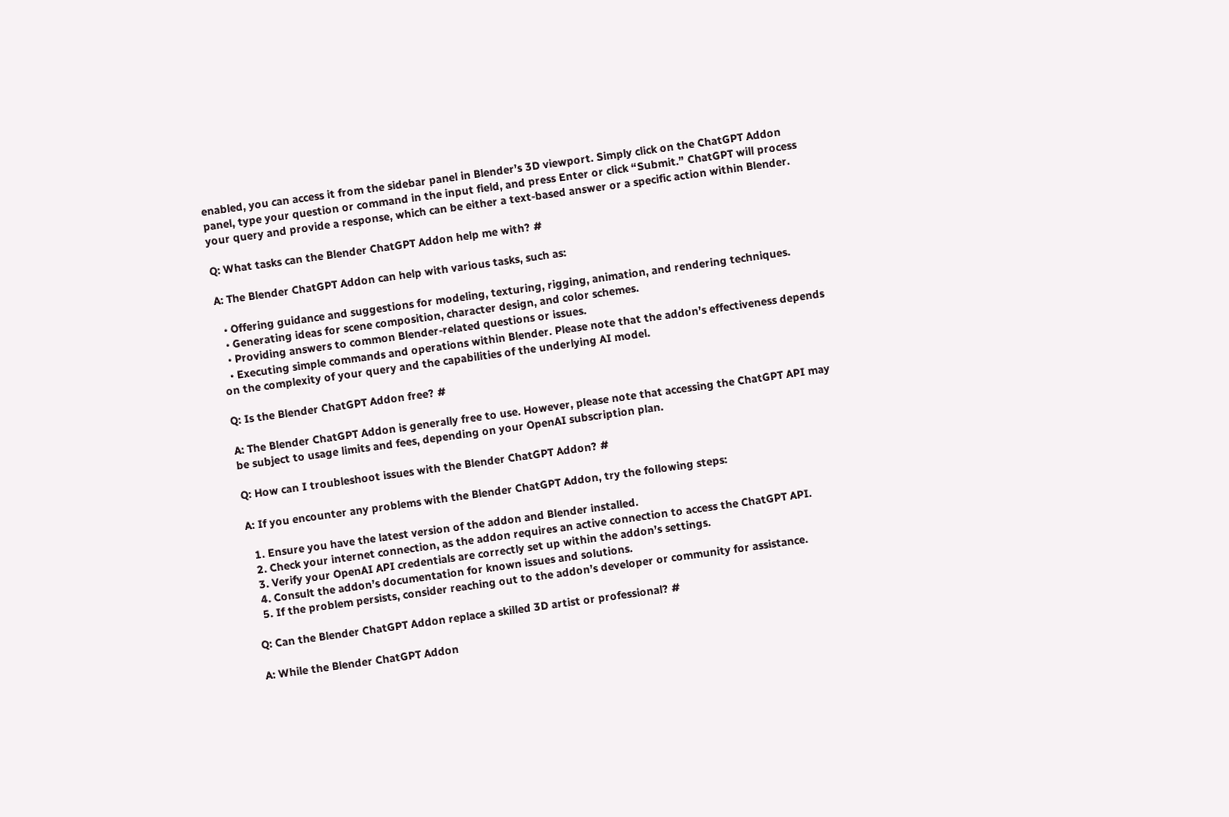enabled, you can access it from the sidebar panel in Blender’s 3D viewport. Simply click on the ChatGPT Addon panel, type your question or command in the input field, and press Enter or click “Submit.” ChatGPT will process your query and provide a response, which can be either a text-based answer or a specific action within Blender.

Q: What tasks can the Blender ChatGPT Addon help me with? #

A: The Blender ChatGPT Addon can help with various tasks, such as:

  • Offering guidance and suggestions for modeling, texturing, rigging, animation, and rendering techniques.
  • Generating ideas for scene composition, character design, and color schemes.
  • Providing answers to common Blender-related questions or issues.
  • Executing simple commands and operations within Blender. Please note that the addon’s effectiveness depends on the complexity of your query and the capabilities of the underlying AI model.

Q: Is the Blender ChatGPT Addon free? #

A: The Blender ChatGPT Addon is generally free to use. However, please note that accessing the ChatGPT API may be subject to usage limits and fees, depending on your OpenAI subscription plan.

Q: How can I troubleshoot issues with the Blender ChatGPT Addon? #

A: If you encounter any problems with the Blender ChatGPT Addon, try the following steps:

  1. Ensure you have the latest version of the addon and Blender installed.
  2. Check your internet connection, as the addon requires an active connection to access the ChatGPT API.
  3. Verify your OpenAI API credentials are correctly set up within the addon’s settings.
  4. Consult the addon’s documentation for known issues and solutions.
  5. If the problem persists, consider reaching out to the addon’s developer or community for assistance.

Q: Can the Blender ChatGPT Addon replace a skilled 3D artist or professional? #

A: While the Blender ChatGPT Addon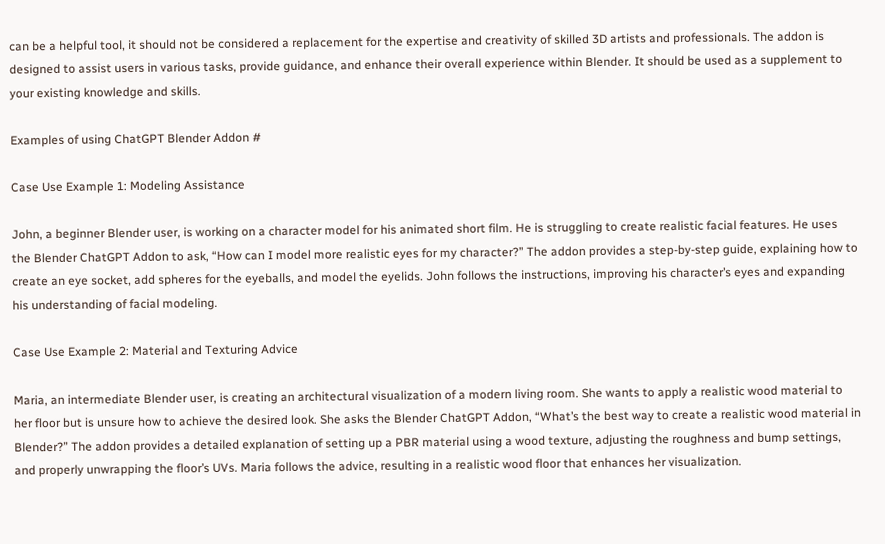can be a helpful tool, it should not be considered a replacement for the expertise and creativity of skilled 3D artists and professionals. The addon is designed to assist users in various tasks, provide guidance, and enhance their overall experience within Blender. It should be used as a supplement to your existing knowledge and skills.

Examples of using ChatGPT Blender Addon #

Case Use Example 1: Modeling Assistance

John, a beginner Blender user, is working on a character model for his animated short film. He is struggling to create realistic facial features. He uses the Blender ChatGPT Addon to ask, “How can I model more realistic eyes for my character?” The addon provides a step-by-step guide, explaining how to create an eye socket, add spheres for the eyeballs, and model the eyelids. John follows the instructions, improving his character’s eyes and expanding his understanding of facial modeling.

Case Use Example 2: Material and Texturing Advice

Maria, an intermediate Blender user, is creating an architectural visualization of a modern living room. She wants to apply a realistic wood material to her floor but is unsure how to achieve the desired look. She asks the Blender ChatGPT Addon, “What’s the best way to create a realistic wood material in Blender?” The addon provides a detailed explanation of setting up a PBR material using a wood texture, adjusting the roughness and bump settings, and properly unwrapping the floor’s UVs. Maria follows the advice, resulting in a realistic wood floor that enhances her visualization.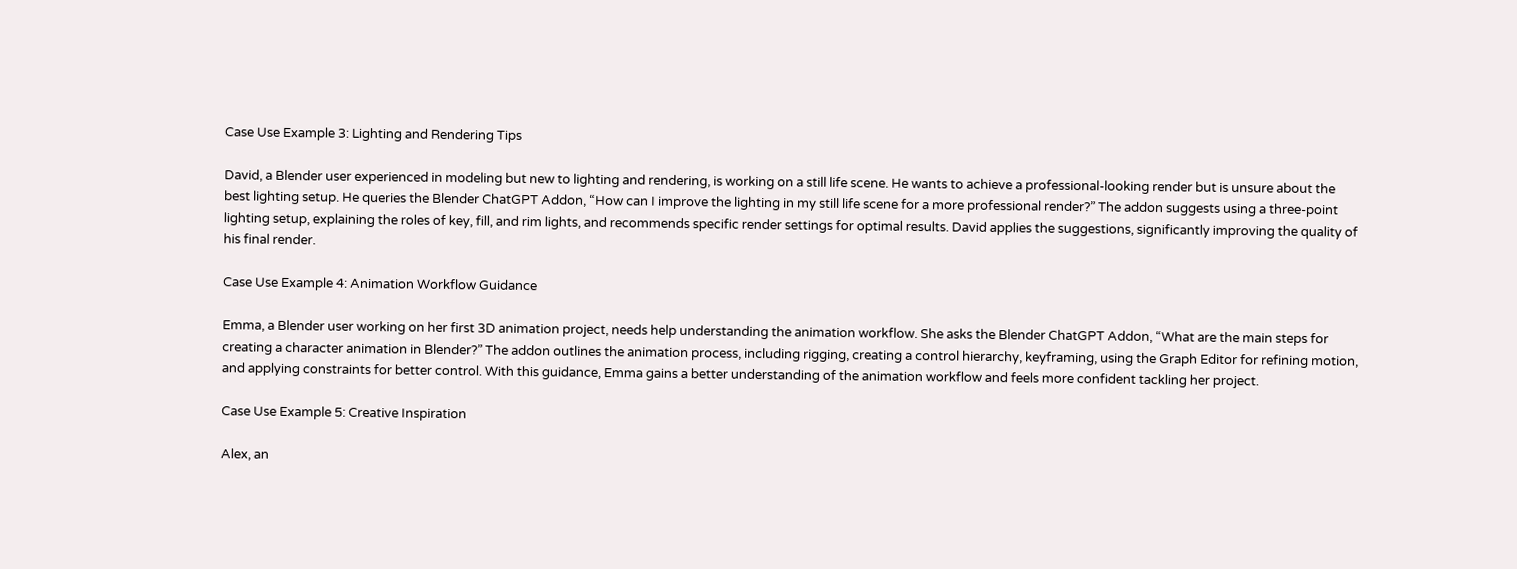Case Use Example 3: Lighting and Rendering Tips

David, a Blender user experienced in modeling but new to lighting and rendering, is working on a still life scene. He wants to achieve a professional-looking render but is unsure about the best lighting setup. He queries the Blender ChatGPT Addon, “How can I improve the lighting in my still life scene for a more professional render?” The addon suggests using a three-point lighting setup, explaining the roles of key, fill, and rim lights, and recommends specific render settings for optimal results. David applies the suggestions, significantly improving the quality of his final render.

Case Use Example 4: Animation Workflow Guidance

Emma, a Blender user working on her first 3D animation project, needs help understanding the animation workflow. She asks the Blender ChatGPT Addon, “What are the main steps for creating a character animation in Blender?” The addon outlines the animation process, including rigging, creating a control hierarchy, keyframing, using the Graph Editor for refining motion, and applying constraints for better control. With this guidance, Emma gains a better understanding of the animation workflow and feels more confident tackling her project.

Case Use Example 5: Creative Inspiration

Alex, an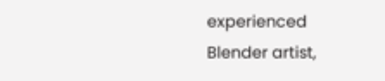experienced Blender artist,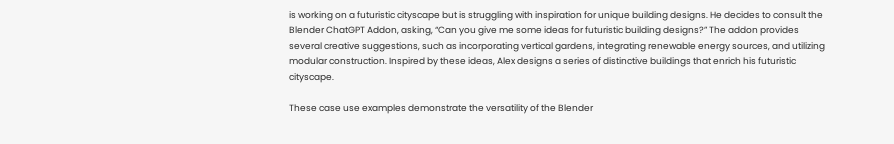is working on a futuristic cityscape but is struggling with inspiration for unique building designs. He decides to consult the Blender ChatGPT Addon, asking, “Can you give me some ideas for futuristic building designs?” The addon provides several creative suggestions, such as incorporating vertical gardens, integrating renewable energy sources, and utilizing modular construction. Inspired by these ideas, Alex designs a series of distinctive buildings that enrich his futuristic cityscape.

These case use examples demonstrate the versatility of the Blender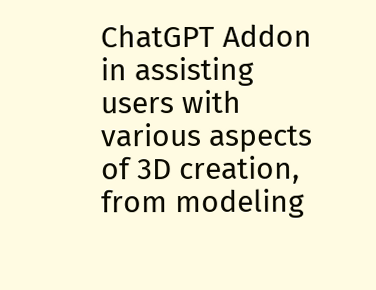ChatGPT Addon in assisting users with various aspects of 3D creation, from modeling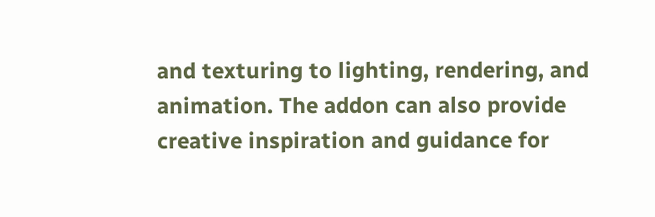and texturing to lighting, rendering, and animation. The addon can also provide creative inspiration and guidance for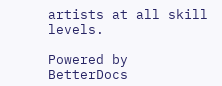artists at all skill levels.

Powered by BetterDocs